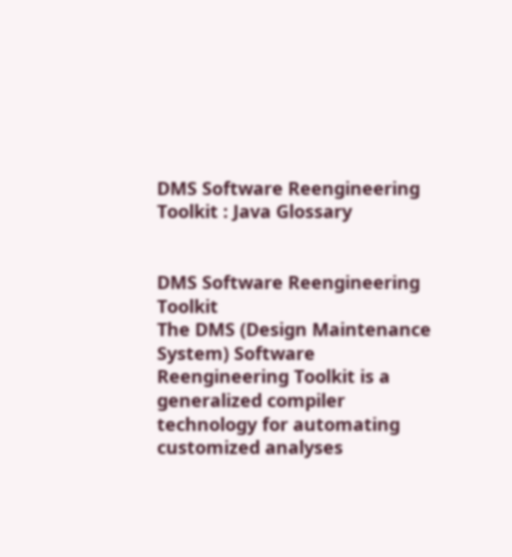DMS Software Reengineering Toolkit : Java Glossary


DMS Software Reengineering Toolkit
The DMS (Design Maintenance System) Software Reengineering Toolkit is a generalized compiler technology for automating customized analyses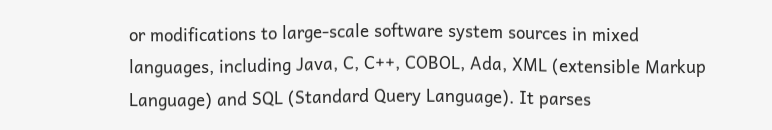or modifications to large-scale software system sources in mixed languages, including Java, C, C++, COBOL, Ada, XML (extensible Markup Language) and SQL (Standard Query Language). It parses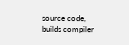source code, builds compiler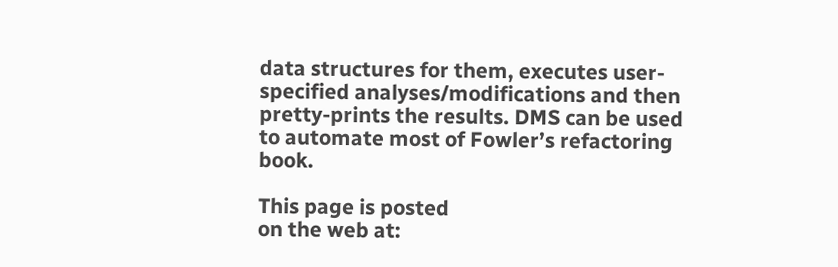data structures for them, executes user-specified analyses/modifications and then pretty-prints the results. DMS can be used to automate most of Fowler’s refactoring book.

This page is posted
on the web at: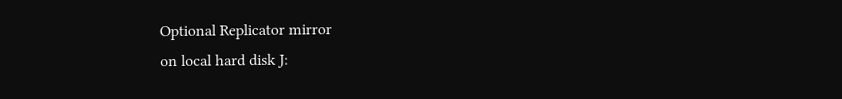Optional Replicator mirror
on local hard disk J: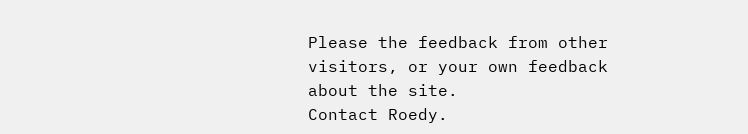Please the feedback from other visitors, or your own feedback about the site.
Contact Roedy.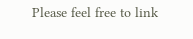Please feel free to link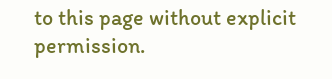to this page without explicit permission.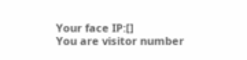Your face IP:[]
You are visitor number